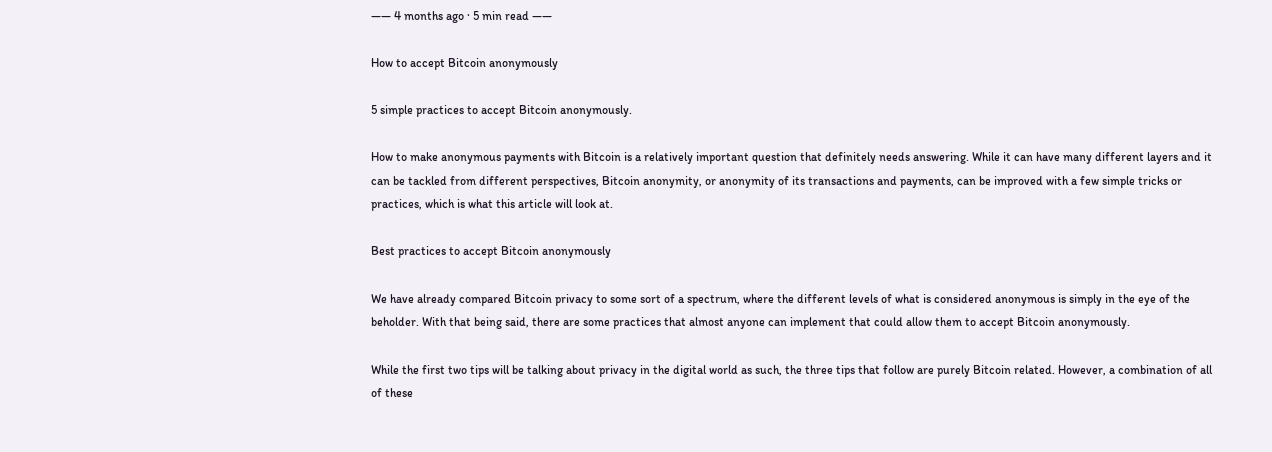—— 4 months ago · 5 min read ——

How to accept Bitcoin anonymously

5 simple practices to accept Bitcoin anonymously.

How to make anonymous payments with Bitcoin is a relatively important question that definitely needs answering. While it can have many different layers and it can be tackled from different perspectives, Bitcoin anonymity, or anonymity of its transactions and payments, can be improved with a few simple tricks or practices, which is what this article will look at.

Best practices to accept Bitcoin anonymously

We have already compared Bitcoin privacy to some sort of a spectrum, where the different levels of what is considered anonymous is simply in the eye of the beholder. With that being said, there are some practices that almost anyone can implement that could allow them to accept Bitcoin anonymously.

While the first two tips will be talking about privacy in the digital world as such, the three tips that follow are purely Bitcoin related. However, a combination of all of these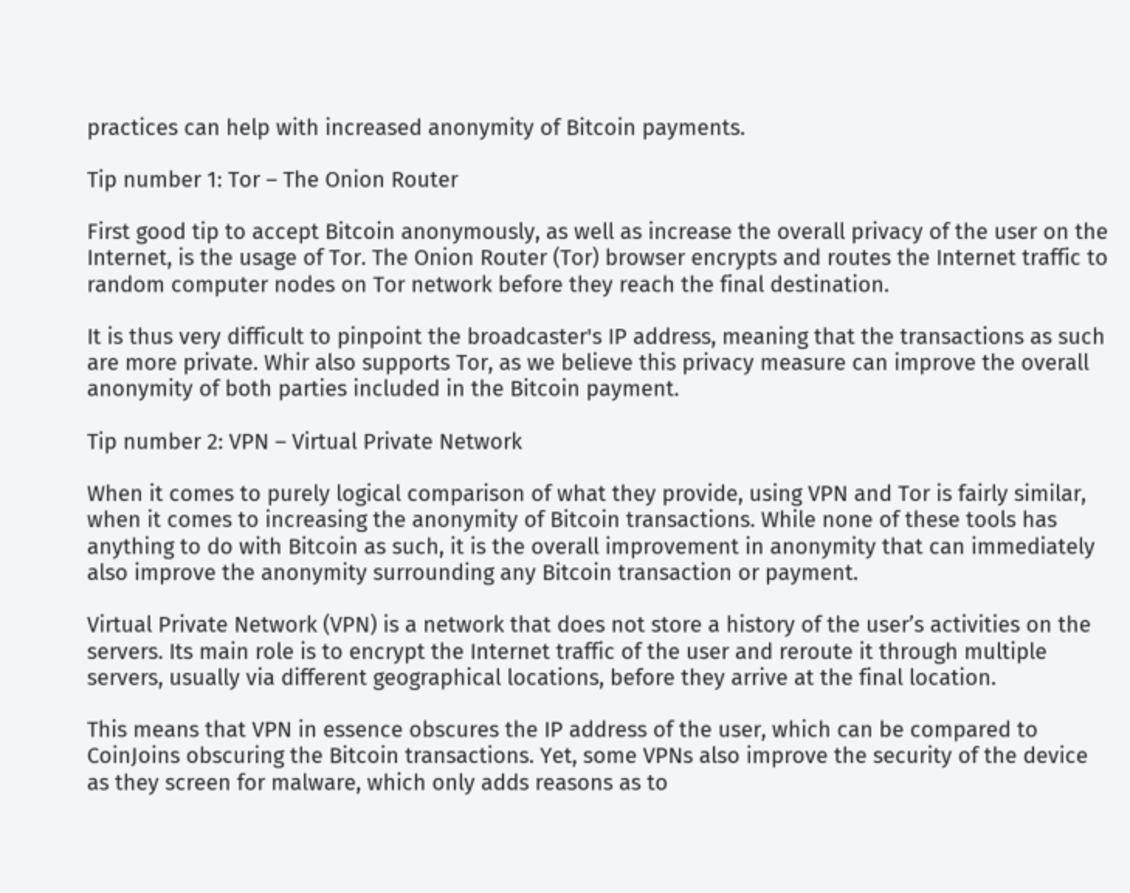practices can help with increased anonymity of Bitcoin payments.

Tip number 1: Tor – The Onion Router

First good tip to accept Bitcoin anonymously, as well as increase the overall privacy of the user on the Internet, is the usage of Tor. The Onion Router (Tor) browser encrypts and routes the Internet traffic to random computer nodes on Tor network before they reach the final destination.

It is thus very difficult to pinpoint the broadcaster's IP address, meaning that the transactions as such are more private. Whir also supports Tor, as we believe this privacy measure can improve the overall anonymity of both parties included in the Bitcoin payment.

Tip number 2: VPN – Virtual Private Network

When it comes to purely logical comparison of what they provide, using VPN and Tor is fairly similar, when it comes to increasing the anonymity of Bitcoin transactions. While none of these tools has anything to do with Bitcoin as such, it is the overall improvement in anonymity that can immediately also improve the anonymity surrounding any Bitcoin transaction or payment.

Virtual Private Network (VPN) is a network that does not store a history of the user’s activities on the servers. Its main role is to encrypt the Internet traffic of the user and reroute it through multiple servers, usually via different geographical locations, before they arrive at the final location.

This means that VPN in essence obscures the IP address of the user, which can be compared to CoinJoins obscuring the Bitcoin transactions. Yet, some VPNs also improve the security of the device as they screen for malware, which only adds reasons as to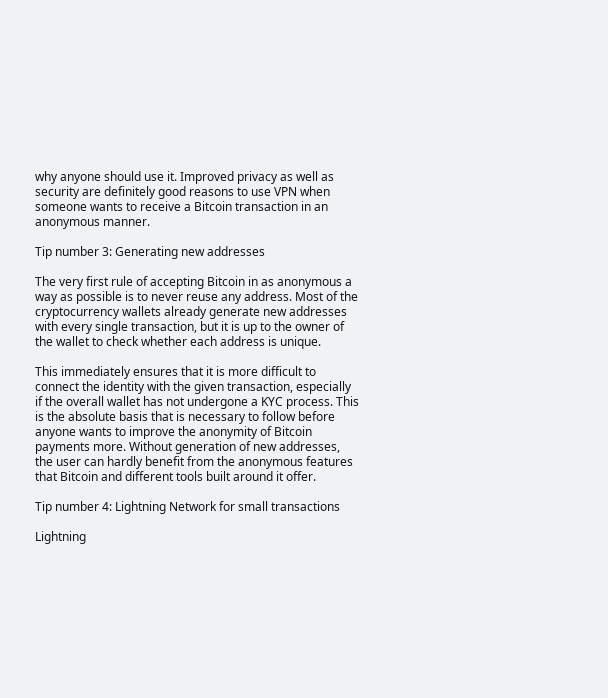why anyone should use it. Improved privacy as well as security are definitely good reasons to use VPN when someone wants to receive a Bitcoin transaction in an anonymous manner.

Tip number 3: Generating new addresses

The very first rule of accepting Bitcoin in as anonymous a way as possible is to never reuse any address. Most of the cryptocurrency wallets already generate new addresses with every single transaction, but it is up to the owner of the wallet to check whether each address is unique.

This immediately ensures that it is more difficult to connect the identity with the given transaction, especially if the overall wallet has not undergone a KYC process. This is the absolute basis that is necessary to follow before anyone wants to improve the anonymity of Bitcoin payments more. Without generation of new addresses, the user can hardly benefit from the anonymous features that Bitcoin and different tools built around it offer.

Tip number 4: Lightning Network for small transactions

Lightning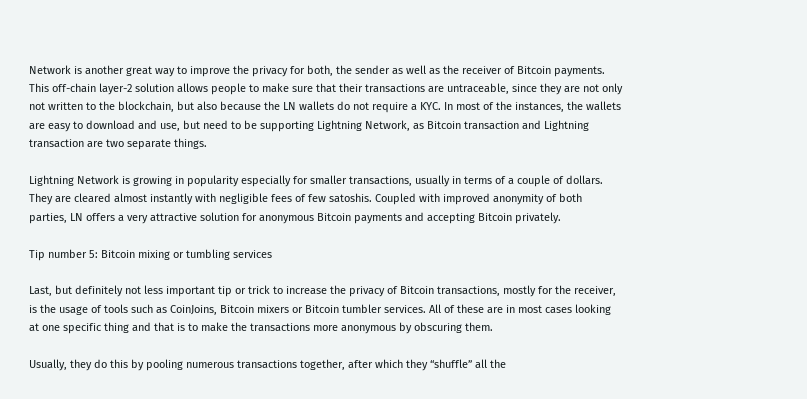Network is another great way to improve the privacy for both, the sender as well as the receiver of Bitcoin payments. This off-chain layer-2 solution allows people to make sure that their transactions are untraceable, since they are not only not written to the blockchain, but also because the LN wallets do not require a KYC. In most of the instances, the wallets are easy to download and use, but need to be supporting Lightning Network, as Bitcoin transaction and Lightning transaction are two separate things.

Lightning Network is growing in popularity especially for smaller transactions, usually in terms of a couple of dollars. They are cleared almost instantly with negligible fees of few satoshis. Coupled with improved anonymity of both parties, LN offers a very attractive solution for anonymous Bitcoin payments and accepting Bitcoin privately.

Tip number 5: Bitcoin mixing or tumbling services

Last, but definitely not less important tip or trick to increase the privacy of Bitcoin transactions, mostly for the receiver, is the usage of tools such as CoinJoins, Bitcoin mixers or Bitcoin tumbler services. All of these are in most cases looking at one specific thing and that is to make the transactions more anonymous by obscuring them.

Usually, they do this by pooling numerous transactions together, after which they “shuffle” all the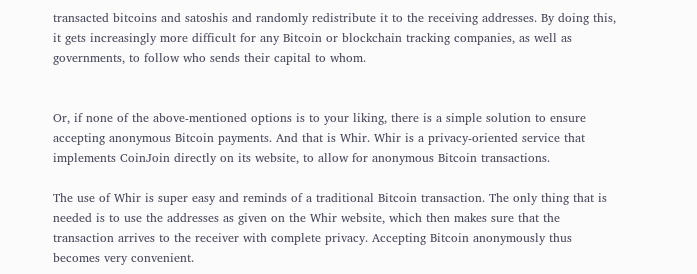transacted bitcoins and satoshis and randomly redistribute it to the receiving addresses. By doing this, it gets increasingly more difficult for any Bitcoin or blockchain tracking companies, as well as governments, to follow who sends their capital to whom.


Or, if none of the above-mentioned options is to your liking, there is a simple solution to ensure accepting anonymous Bitcoin payments. And that is Whir. Whir is a privacy-oriented service that implements CoinJoin directly on its website, to allow for anonymous Bitcoin transactions.

The use of Whir is super easy and reminds of a traditional Bitcoin transaction. The only thing that is needed is to use the addresses as given on the Whir website, which then makes sure that the transaction arrives to the receiver with complete privacy. Accepting Bitcoin anonymously thus becomes very convenient.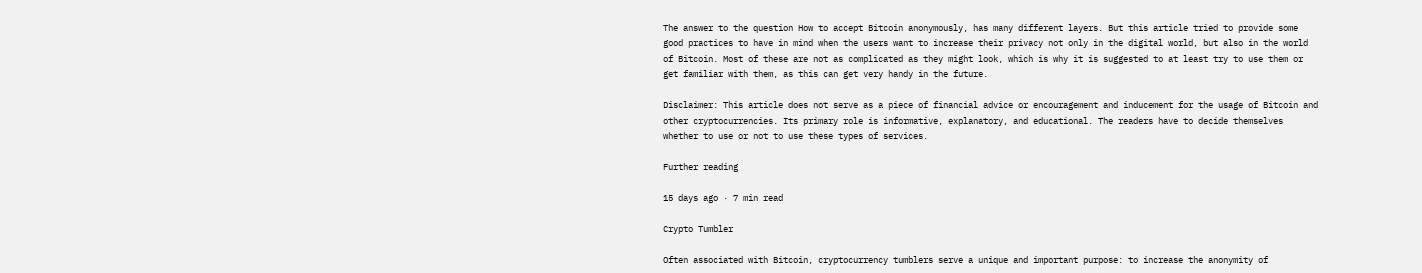The answer to the question How to accept Bitcoin anonymously, has many different layers. But this article tried to provide some good practices to have in mind when the users want to increase their privacy not only in the digital world, but also in the world of Bitcoin. Most of these are not as complicated as they might look, which is why it is suggested to at least try to use them or get familiar with them, as this can get very handy in the future.

Disclaimer: This article does not serve as a piece of financial advice or encouragement and inducement for the usage of Bitcoin and other cryptocurrencies. Its primary role is informative, explanatory, and educational. The readers have to decide themselves whether to use or not to use these types of services.

Further reading

15 days ago · 7 min read

Crypto Tumbler

Often associated with Bitcoin, cryptocurrency tumblers serve a unique and important purpose: to increase the anonymity of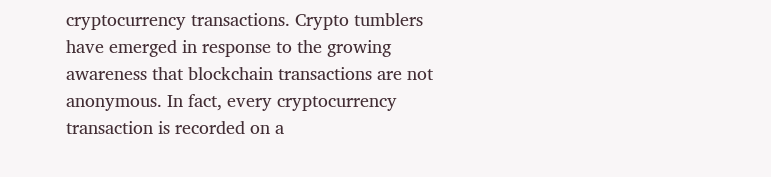cryptocurrency transactions. Crypto tumblers have emerged in response to the growing awareness that blockchain transactions are not anonymous. In fact, every cryptocurrency transaction is recorded on a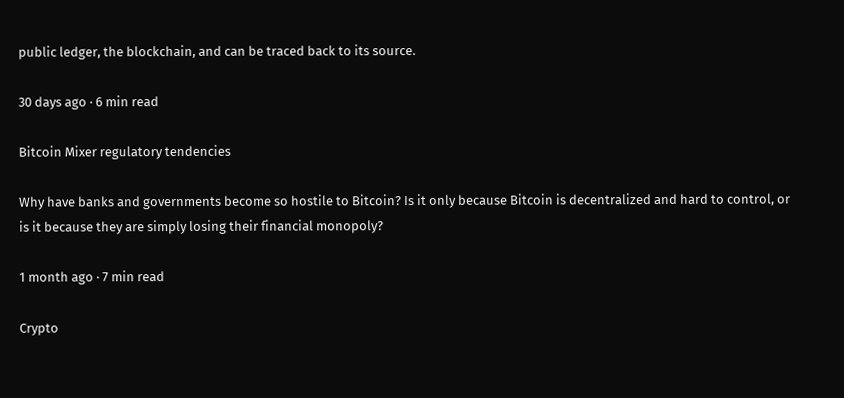public ledger, the blockchain, and can be traced back to its source.

30 days ago · 6 min read

Bitcoin Mixer regulatory tendencies

Why have banks and governments become so hostile to Bitcoin? Is it only because Bitcoin is decentralized and hard to control, or is it because they are simply losing their financial monopoly?

1 month ago · 7 min read

Crypto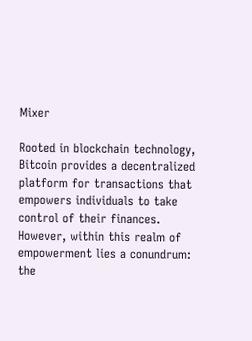Mixer

Rooted in blockchain technology, Bitcoin provides a decentralized platform for transactions that empowers individuals to take control of their finances. However, within this realm of empowerment lies a conundrum: the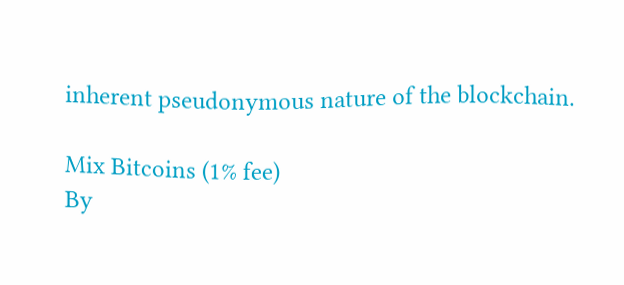inherent pseudonymous nature of the blockchain.

Mix Bitcoins (1% fee)
By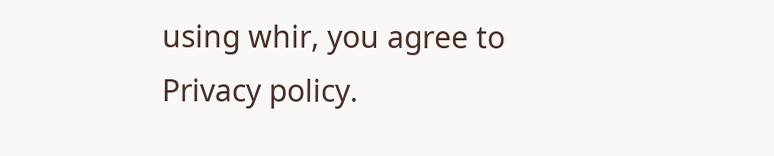using whir, you agree to Privacy policy.